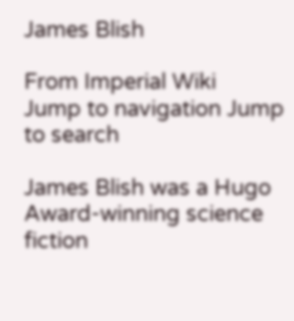James Blish

From Imperial Wiki
Jump to navigation Jump to search

James Blish was a Hugo Award-winning science fiction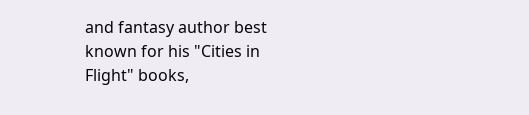and fantasy author best known for his "Cities in Flight" books,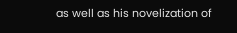as well as his novelization of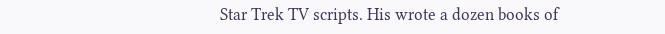Star Trek TV scripts. His wrote a dozen books of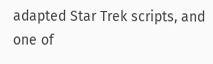adapted Star Trek scripts, and one of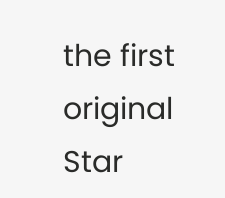the first original Star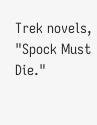Trek novels, "Spock Must Die."